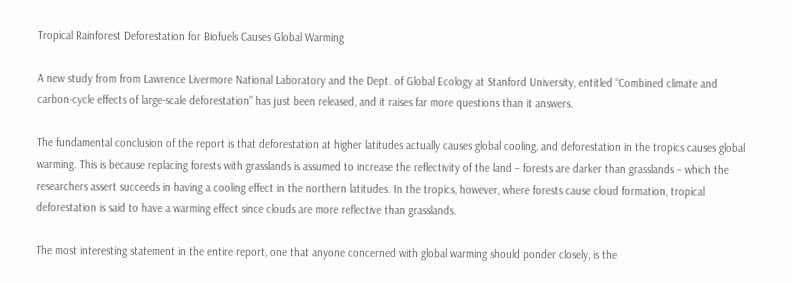Tropical Rainforest Deforestation for Biofuels Causes Global Warming

A new study from from Lawrence Livermore National Laboratory and the Dept. of Global Ecology at Stanford University, entitled “Combined climate and carbon-cycle effects of large-scale deforestation” has just been released, and it raises far more questions than it answers.

The fundamental conclusion of the report is that deforestation at higher latitudes actually causes global cooling, and deforestation in the tropics causes global warming. This is because replacing forests with grasslands is assumed to increase the reflectivity of the land – forests are darker than grasslands – which the researchers assert succeeds in having a cooling effect in the northern latitudes. In the tropics, however, where forests cause cloud formation, tropical deforestation is said to have a warming effect since clouds are more reflective than grasslands.

The most interesting statement in the entire report, one that anyone concerned with global warming should ponder closely, is the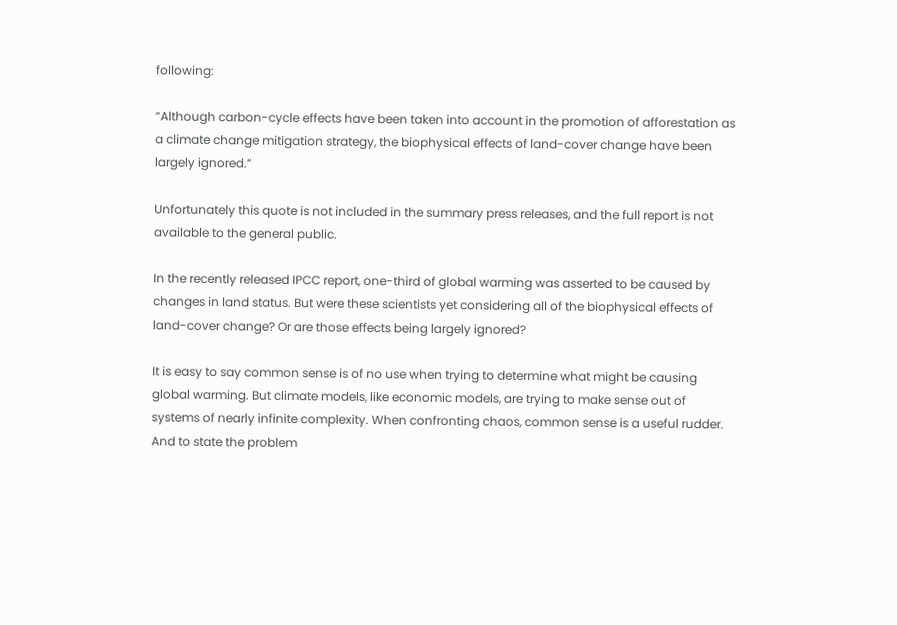following:

“Although carbon-cycle effects have been taken into account in the promotion of afforestation as a climate change mitigation strategy, the biophysical effects of land-cover change have been largely ignored.”

Unfortunately this quote is not included in the summary press releases, and the full report is not available to the general public.

In the recently released IPCC report, one-third of global warming was asserted to be caused by changes in land status. But were these scientists yet considering all of the biophysical effects of land-cover change? Or are those effects being largely ignored?

It is easy to say common sense is of no use when trying to determine what might be causing global warming. But climate models, like economic models, are trying to make sense out of systems of nearly infinite complexity. When confronting chaos, common sense is a useful rudder. And to state the problem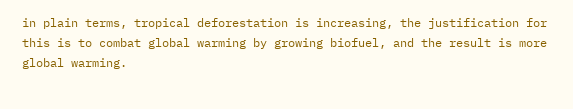in plain terms, tropical deforestation is increasing, the justification for this is to combat global warming by growing biofuel, and the result is more global warming.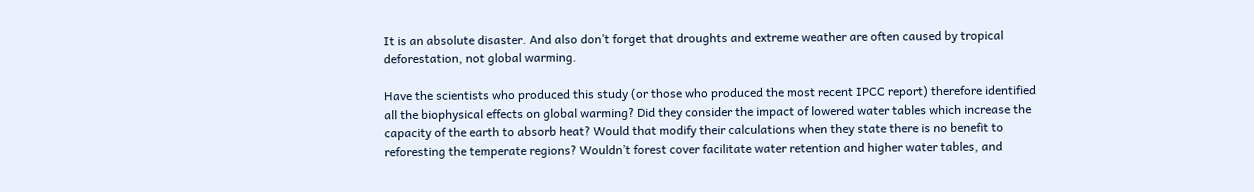It is an absolute disaster. And also don’t forget that droughts and extreme weather are often caused by tropical deforestation, not global warming.

Have the scientists who produced this study (or those who produced the most recent IPCC report) therefore identified all the biophysical effects on global warming? Did they consider the impact of lowered water tables which increase the capacity of the earth to absorb heat? Would that modify their calculations when they state there is no benefit to reforesting the temperate regions? Wouldn’t forest cover facilitate water retention and higher water tables, and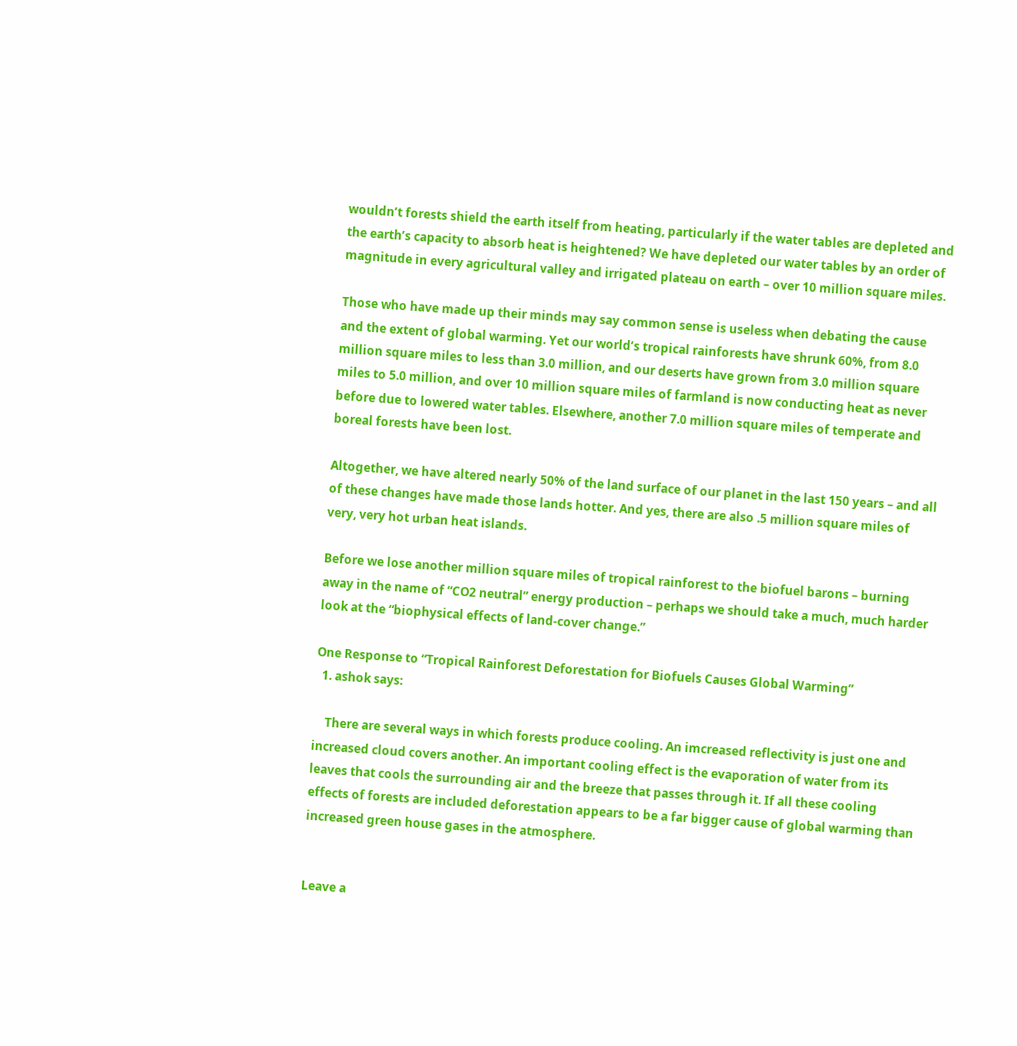wouldn’t forests shield the earth itself from heating, particularly if the water tables are depleted and the earth’s capacity to absorb heat is heightened? We have depleted our water tables by an order of magnitude in every agricultural valley and irrigated plateau on earth – over 10 million square miles.

Those who have made up their minds may say common sense is useless when debating the cause and the extent of global warming. Yet our world’s tropical rainforests have shrunk 60%, from 8.0 million square miles to less than 3.0 million, and our deserts have grown from 3.0 million square miles to 5.0 million, and over 10 million square miles of farmland is now conducting heat as never before due to lowered water tables. Elsewhere, another 7.0 million square miles of temperate and boreal forests have been lost.

Altogether, we have altered nearly 50% of the land surface of our planet in the last 150 years – and all of these changes have made those lands hotter. And yes, there are also .5 million square miles of very, very hot urban heat islands.

Before we lose another million square miles of tropical rainforest to the biofuel barons – burning away in the name of “CO2 neutral” energy production – perhaps we should take a much, much harder look at the “biophysical effects of land-cover change.”

One Response to “Tropical Rainforest Deforestation for Biofuels Causes Global Warming”
  1. ashok says:

    There are several ways in which forests produce cooling. An imcreased reflectivity is just one and increased cloud covers another. An important cooling effect is the evaporation of water from its leaves that cools the surrounding air and the breeze that passes through it. If all these cooling effects of forests are included deforestation appears to be a far bigger cause of global warming than increased green house gases in the atmosphere.


Leave a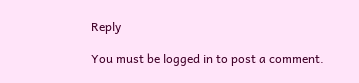Reply

You must be logged in to post a comment.